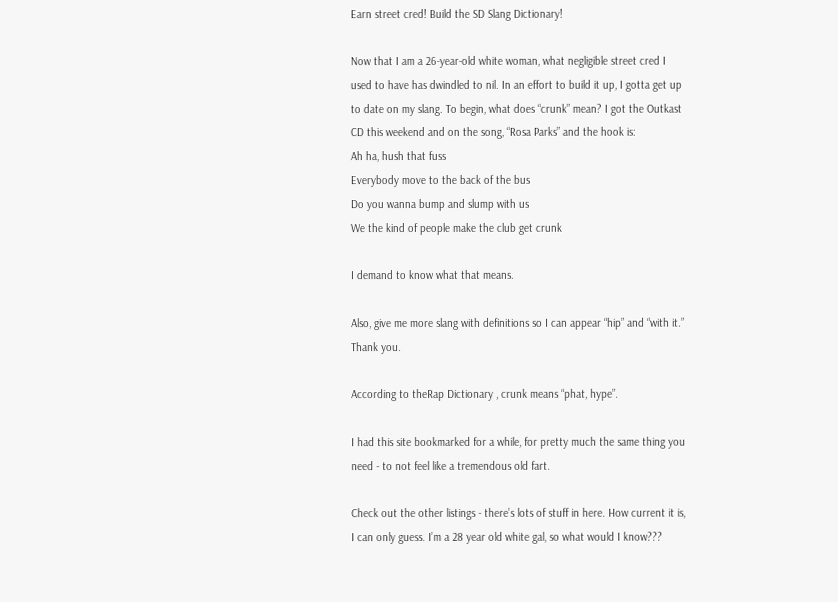Earn street cred! Build the SD Slang Dictionary!

Now that I am a 26-year-old white woman, what negligible street cred I used to have has dwindled to nil. In an effort to build it up, I gotta get up to date on my slang. To begin, what does “crunk” mean? I got the Outkast CD this weekend and on the song, “Rosa Parks” and the hook is:
Ah ha, hush that fuss
Everybody move to the back of the bus
Do you wanna bump and slump with us
We the kind of people make the club get crunk

I demand to know what that means.

Also, give me more slang with definitions so I can appear “hip” and “with it.” Thank you.

According to theRap Dictionary , crunk means “phat, hype”.

I had this site bookmarked for a while, for pretty much the same thing you need - to not feel like a tremendous old fart.

Check out the other listings - there’s lots of stuff in here. How current it is, I can only guess. I’m a 28 year old white gal, so what would I know???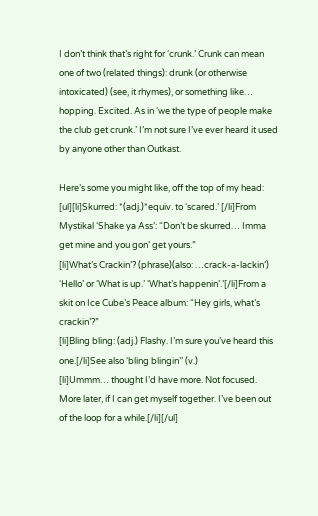I don’t think that’s right for ‘crunk.’ Crunk can mean one of two (related things): drunk (or otherwise intoxicated) (see, it rhymes), or something like… hopping. Excited. As in ‘we the type of people make the club get crunk.’ I’m not sure I’ve ever heard it used by anyone other than Outkast.

Here’s some you might like, off the top of my head:
[ul][li]Skurred: *(adj.)*equiv. to ‘scared.’ [/li]From Mystikal ‘Shake ya Ass’: “Don’t be skurred… Imma get mine and you gon’ get yours.”
[li]What’s Crackin’? (phrase)(also: …crack-a-lackin’) ‘Hello’ or ‘What is up.’ ‘What’s happenin’.’[/li]From a skit on Ice Cube’s Peace album: “Hey girls, what’s crackin’?”
[li]Bling bling: (adj.) Flashy. I’m sure you’ve heard this one.[/li]See also ‘bling blingin’’ (v.)
[li]Ummm… thought I’d have more. Not focused. More later, if I can get myself together. I’ve been out of the loop for a while.[/li][/ul]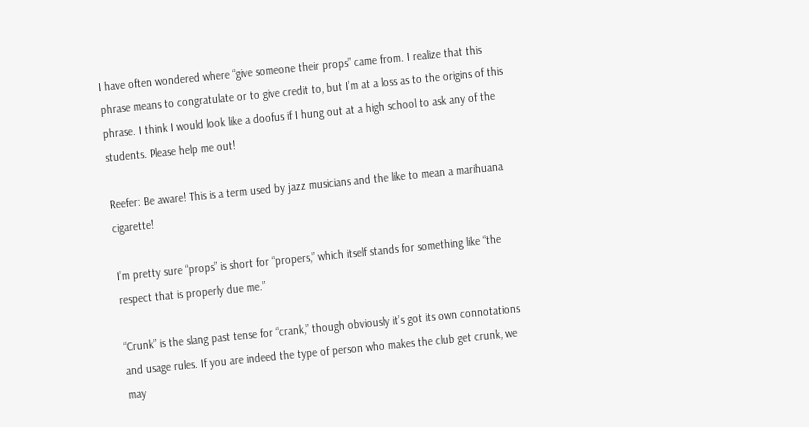I have often wondered where “give someone their props” came from. I realize that this phrase means to congratulate or to give credit to, but I’m at a loss as to the origins of this phrase. I think I would look like a doofus if I hung out at a high school to ask any of the students. Please help me out!

Reefer: Be aware! This is a term used by jazz musicians and the like to mean a marihuana cigarette!

I’m pretty sure “props” is short for “propers,” which itself stands for something like “the respect that is properly due me.”

“Crunk” is the slang past tense for “crank,” though obviously it’s got its own connotations and usage rules. If you are indeed the type of person who makes the club get crunk, we may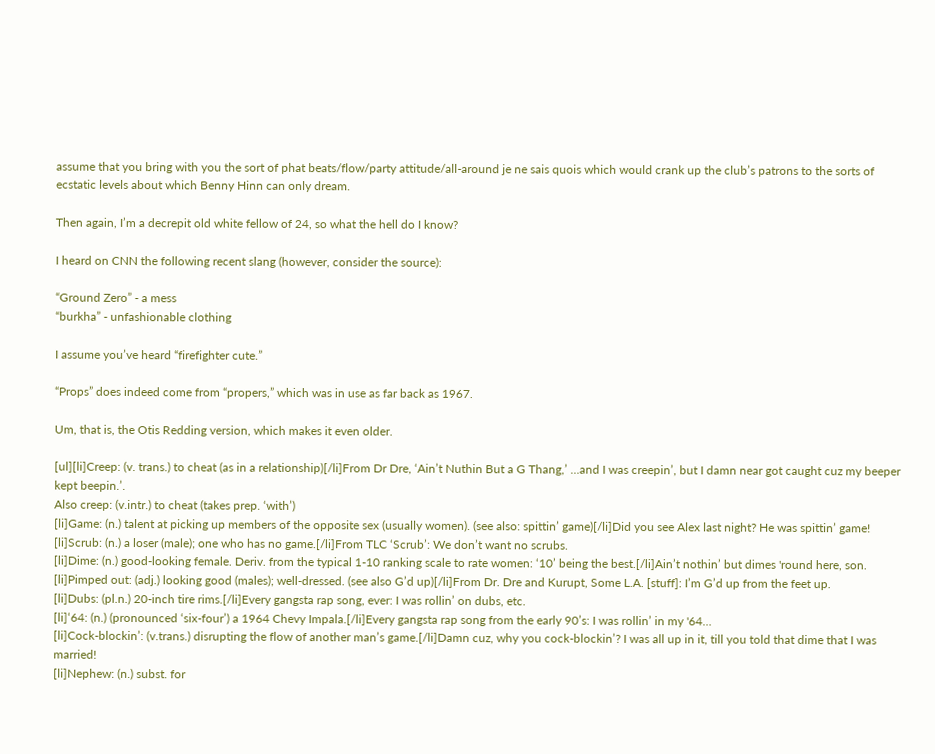assume that you bring with you the sort of phat beats/flow/party attitude/all-around je ne sais quois which would crank up the club’s patrons to the sorts of ecstatic levels about which Benny Hinn can only dream.

Then again, I’m a decrepit old white fellow of 24, so what the hell do I know?

I heard on CNN the following recent slang (however, consider the source):

“Ground Zero” - a mess
“burkha” - unfashionable clothing

I assume you’ve heard “firefighter cute.”

“Props” does indeed come from “propers,” which was in use as far back as 1967.

Um, that is, the Otis Redding version, which makes it even older.

[ul][li]Creep: (v. trans.) to cheat (as in a relationship)[/li]From Dr Dre, ‘Ain’t Nuthin But a G Thang,’ …and I was creepin’, but I damn near got caught cuz my beeper kept beepin.’.
Also creep: (v.intr.) to cheat (takes prep. ‘with’)
[li]Game: (n.) talent at picking up members of the opposite sex (usually women). (see also: spittin’ game)[/li]Did you see Alex last night? He was spittin’ game!
[li]Scrub: (n.) a loser (male); one who has no game.[/li]From TLC ‘Scrub’: We don’t want no scrubs.
[li]Dime: (n.) good-looking female. Deriv. from the typical 1-10 ranking scale to rate women: ‘10’ being the best.[/li]Ain’t nothin’ but dimes 'round here, son.
[li]Pimped out: (adj.) looking good (males); well-dressed. (see also G’d up)[/li]From Dr. Dre and Kurupt, Some L.A. [stuff]: I’m G’d up from the feet up.
[li]Dubs: (pl.n.) 20-inch tire rims.[/li]Every gangsta rap song, ever: I was rollin’ on dubs, etc.
[li]‘64: (n.) (pronounced ‘six-four’) a 1964 Chevy Impala.[/li]Every gangsta rap song from the early 90’s: I was rollin’ in my '64…
[li]Cock-blockin’: (v.trans.) disrupting the flow of another man’s game.[/li]Damn cuz, why you cock-blockin’? I was all up in it, till you told that dime that I was married!
[li]Nephew: (n.) subst. for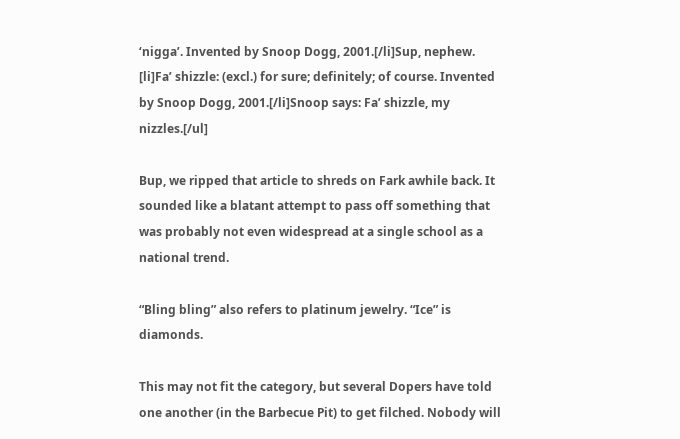‘nigga’. Invented by Snoop Dogg, 2001.[/li]Sup, nephew.
[li]Fa’ shizzle: (excl.) for sure; definitely; of course. Invented by Snoop Dogg, 2001.[/li]Snoop says: Fa’ shizzle, my nizzles.[/ul]

Bup, we ripped that article to shreds on Fark awhile back. It sounded like a blatant attempt to pass off something that was probably not even widespread at a single school as a national trend.

“Bling bling” also refers to platinum jewelry. “Ice” is diamonds.

This may not fit the category, but several Dopers have told one another (in the Barbecue Pit) to get filched. Nobody will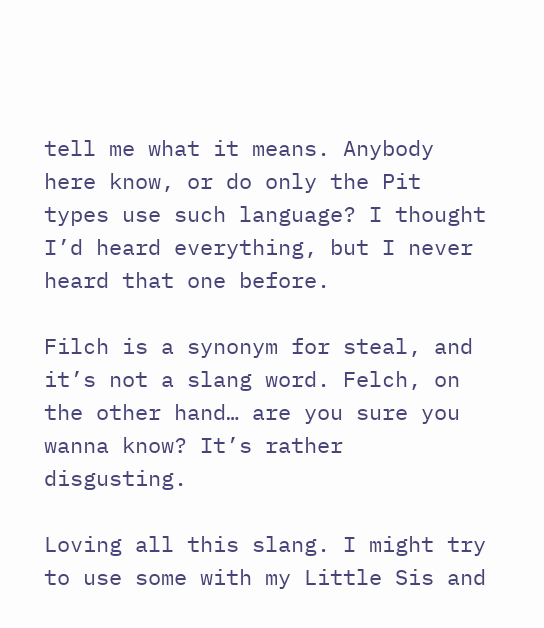tell me what it means. Anybody here know, or do only the Pit types use such language? I thought I’d heard everything, but I never heard that one before.

Filch is a synonym for steal, and it’s not a slang word. Felch, on the other hand… are you sure you wanna know? It’s rather disgusting.

Loving all this slang. I might try to use some with my Little Sis and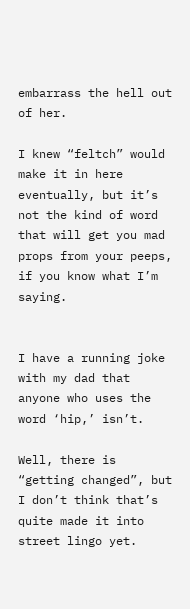embarrass the hell out of her.

I knew “feltch” would make it in here eventually, but it’s not the kind of word that will get you mad props from your peeps, if you know what I’m saying.


I have a running joke with my dad that anyone who uses the word ‘hip,’ isn’t.

Well, there is “getting changed”, but I don’t think that’s quite made it into street lingo yet.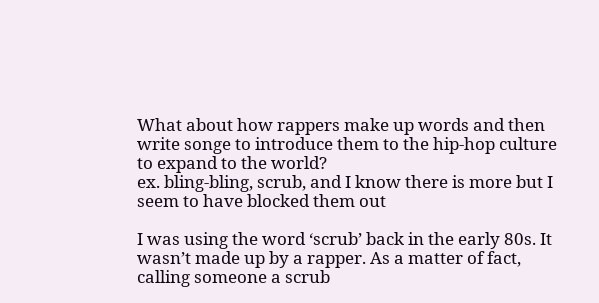What about how rappers make up words and then write songe to introduce them to the hip-hop culture to expand to the world?
ex. bling-bling, scrub, and I know there is more but I seem to have blocked them out

I was using the word ‘scrub’ back in the early 80s. It wasn’t made up by a rapper. As a matter of fact, calling someone a scrub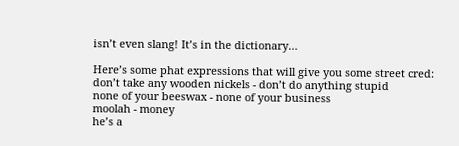isn’t even slang! It’s in the dictionary…

Here’s some phat expressions that will give you some street cred:
don’t take any wooden nickels - don’t do anything stupid
none of your beeswax - none of your business
moolah - money
he’s a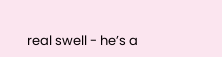real swell - he’s a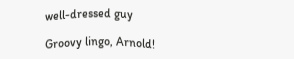well-dressed guy

Groovy lingo, Arnold!